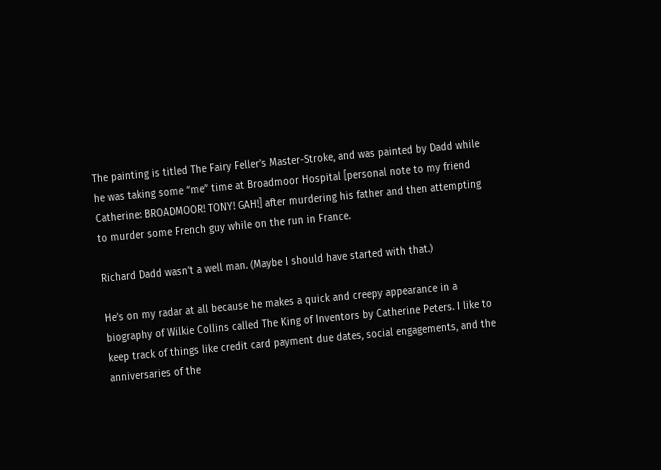The painting is titled The Fairy Feller’s Master-Stroke, and was painted by Dadd while he was taking some “me” time at Broadmoor Hospital [personal note to my friend Catherine: BROADMOOR! TONY! GAH!] after murdering his father and then attempting to murder some French guy while on the run in France.

Richard Dadd wasn’t a well man. (Maybe I should have started with that.)

He’s on my radar at all because he makes a quick and creepy appearance in a biography of Wilkie Collins called The King of Inventors by Catherine Peters. I like to keep track of things like credit card payment due dates, social engagements, and the anniversaries of the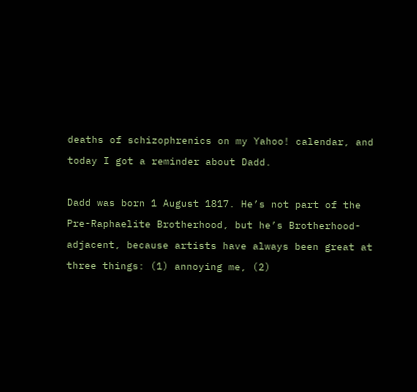deaths of schizophrenics on my Yahoo! calendar, and today I got a reminder about Dadd.

Dadd was born 1 August 1817. He’s not part of the Pre-Raphaelite Brotherhood, but he’s Brotherhood-adjacent, because artists have always been great at three things: (1) annoying me, (2)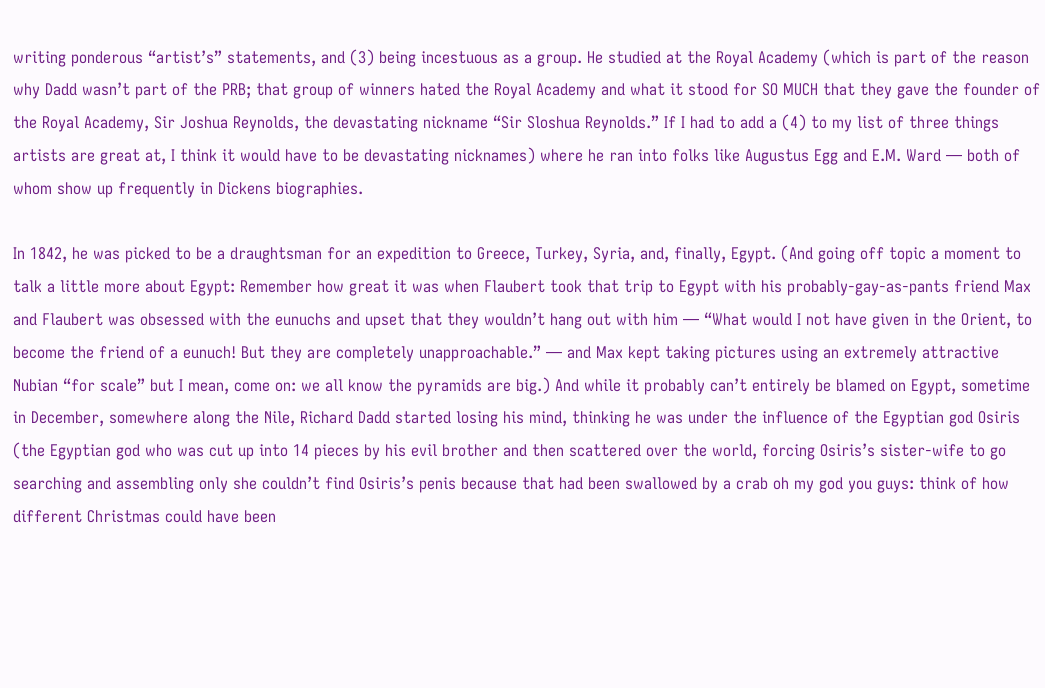writing ponderous “artist’s” statements, and (3) being incestuous as a group. He studied at the Royal Academy (which is part of the reason why Dadd wasn’t part of the PRB; that group of winners hated the Royal Academy and what it stood for SO MUCH that they gave the founder of the Royal Academy, Sir Joshua Reynolds, the devastating nickname “Sir Sloshua Reynolds.” If I had to add a (4) to my list of three things artists are great at, I think it would have to be devastating nicknames) where he ran into folks like Augustus Egg and E.M. Ward — both of whom show up frequently in Dickens biographies.

In 1842, he was picked to be a draughtsman for an expedition to Greece, Turkey, Syria, and, finally, Egypt. (And going off topic a moment to talk a little more about Egypt: Remember how great it was when Flaubert took that trip to Egypt with his probably-gay-as-pants friend Max and Flaubert was obsessed with the eunuchs and upset that they wouldn’t hang out with him — “What would I not have given in the Orient, to become the friend of a eunuch! But they are completely unapproachable.” — and Max kept taking pictures using an extremely attractive Nubian “for scale” but I mean, come on: we all know the pyramids are big.) And while it probably can’t entirely be blamed on Egypt, sometime in December, somewhere along the Nile, Richard Dadd started losing his mind, thinking he was under the influence of the Egyptian god Osiris (the Egyptian god who was cut up into 14 pieces by his evil brother and then scattered over the world, forcing Osiris’s sister-wife to go searching and assembling only she couldn’t find Osiris’s penis because that had been swallowed by a crab oh my god you guys: think of how different Christmas could have been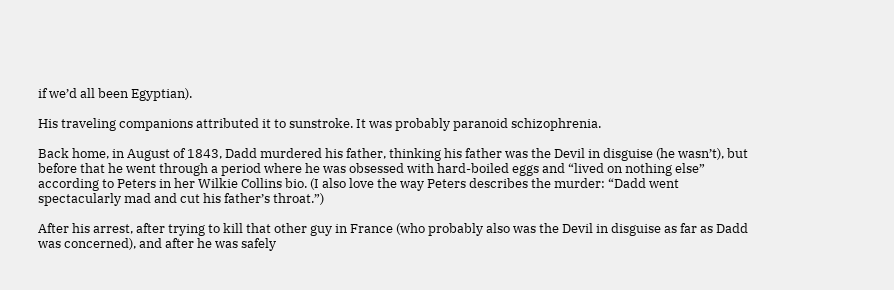if we’d all been Egyptian).

His traveling companions attributed it to sunstroke. It was probably paranoid schizophrenia.

Back home, in August of 1843, Dadd murdered his father, thinking his father was the Devil in disguise (he wasn’t), but before that he went through a period where he was obsessed with hard-boiled eggs and “lived on nothing else” according to Peters in her Wilkie Collins bio. (I also love the way Peters describes the murder: “Dadd went spectacularly mad and cut his father’s throat.”)

After his arrest, after trying to kill that other guy in France (who probably also was the Devil in disguise as far as Dadd was concerned), and after he was safely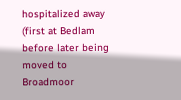hospitalized away (first at Bedlam before later being moved to Broadmoor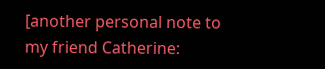[another personal note to my friend Catherine: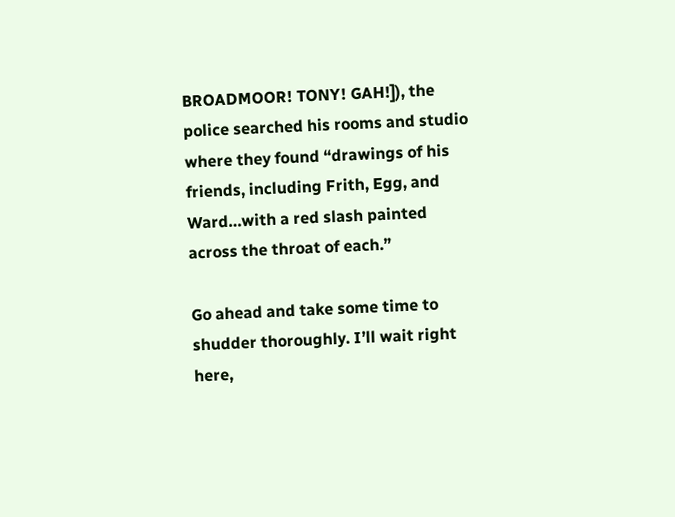BROADMOOR! TONY! GAH!]), the police searched his rooms and studio where they found “drawings of his friends, including Frith, Egg, and Ward…with a red slash painted across the throat of each.”

Go ahead and take some time to shudder thoroughly. I’ll wait right here,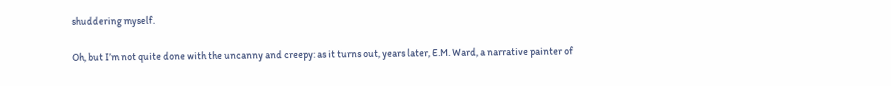shuddering myself.

Oh, but I’m not quite done with the uncanny and creepy: as it turns out, years later, E.M. Ward, a narrative painter of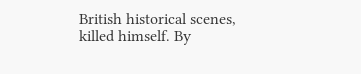British historical scenes, killed himself. By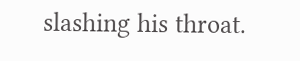slashing his throat.